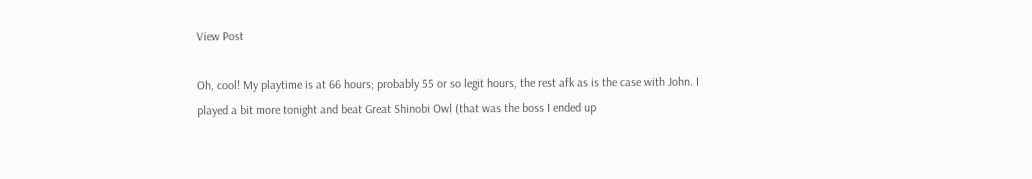View Post

Oh, cool! My playtime is at 66 hours; probably 55 or so legit hours, the rest afk as is the case with John. I played a bit more tonight and beat Great Shinobi Owl (that was the boss I ended up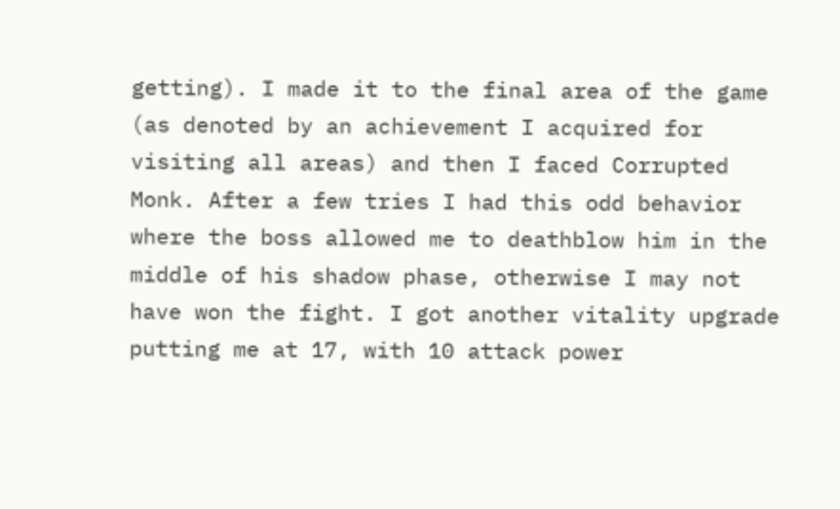getting). I made it to the final area of the game (as denoted by an achievement I acquired for visiting all areas) and then I faced Corrupted Monk. After a few tries I had this odd behavior where the boss allowed me to deathblow him in the middle of his shadow phase, otherwise I may not have won the fight. I got another vitality upgrade putting me at 17, with 10 attack power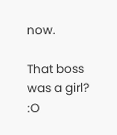now.

That boss was a girl? :O